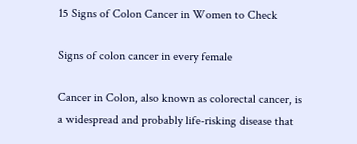15 Signs of Colon Cancer in Women to Check

Signs of colon cancer in every female

Cancer in Colon, also known as colorectal cancer, is a widespread and probably life-risking disease that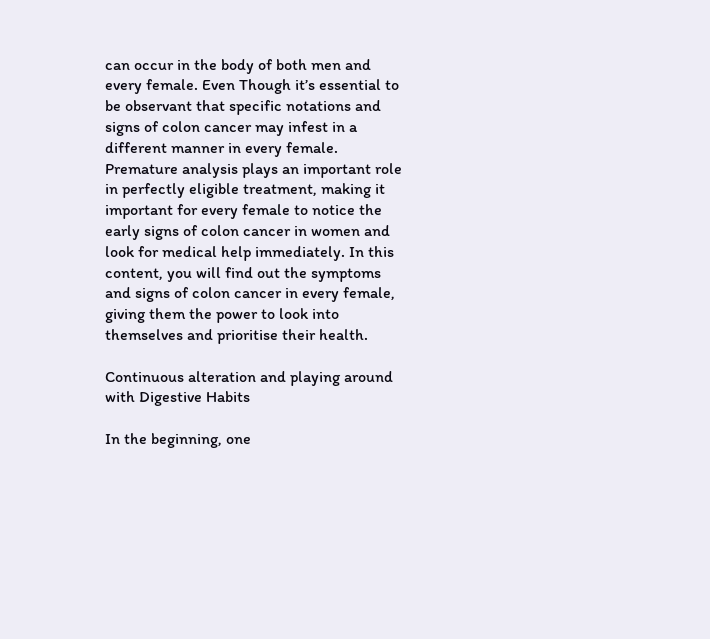can occur in the body of both men and every female. Even Though it’s essential to be observant that specific notations and signs of colon cancer may infest in a different manner in every female. Premature analysis plays an important role in perfectly eligible treatment, making it important for every female to notice the early signs of colon cancer in women and look for medical help immediately. In this content, you will find out the symptoms and signs of colon cancer in every female, giving them the power to look into themselves and prioritise their health.

Continuous alteration and playing around with Digestive Habits

In the beginning, one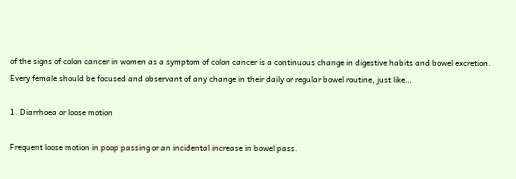of the signs of colon cancer in women as a symptom of colon cancer is a continuous change in digestive habits and bowel excretion. Every female should be focused and observant of any change in their daily or regular bowel routine, just like…

1. Diarrhoea or loose motion

Frequent loose motion in poop passing or an incidental increase in bowel pass.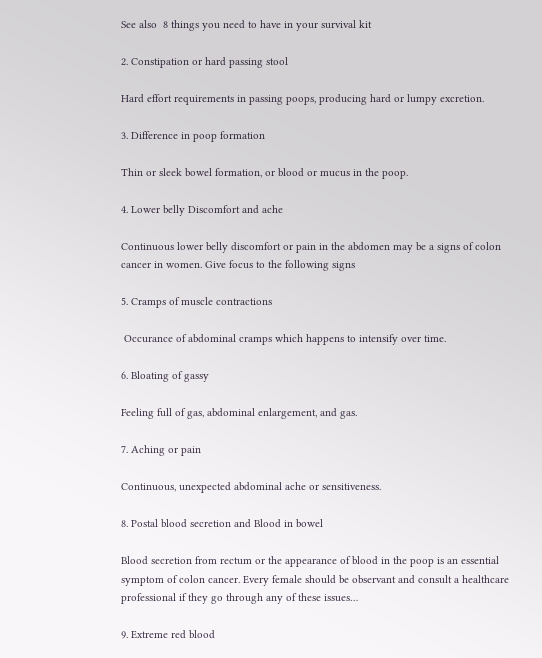See also  8 things you need to have in your survival kit

2. Constipation or hard passing stool

Hard effort requirements in passing poops, producing hard or lumpy excretion.

3. Difference in poop formation

Thin or sleek bowel formation, or blood or mucus in the poop.

4. Lower belly Discomfort and ache

Continuous lower belly discomfort or pain in the abdomen may be a signs of colon cancer in women. Give focus to the following signs

5. Cramps of muscle contractions

 Occurance of abdominal cramps which happens to intensify over time.

6. Bloating of gassy

Feeling full of gas, abdominal enlargement, and gas.

7. Aching or pain

Continuous, unexpected abdominal ache or sensitiveness.

8. Postal blood secretion and Blood in bowel

Blood secretion from rectum or the appearance of blood in the poop is an essential symptom of colon cancer. Every female should be observant and consult a healthcare professional if they go through any of these issues…

9. Extreme red blood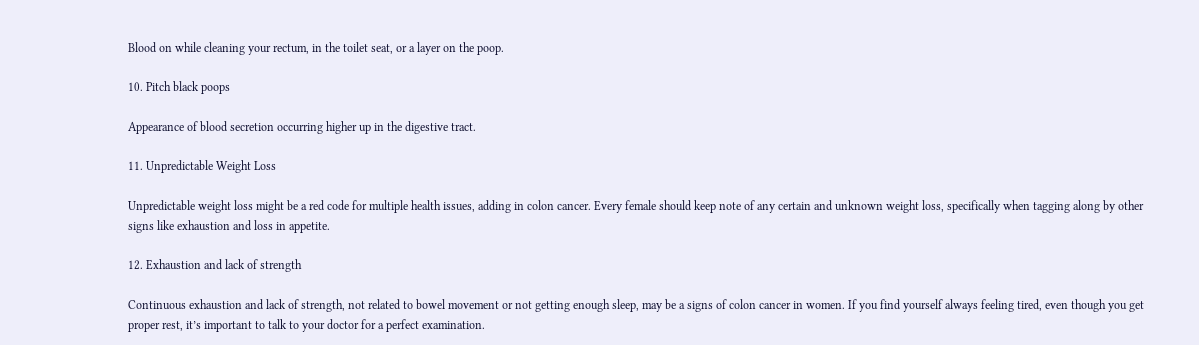Blood on while cleaning your rectum, in the toilet seat, or a layer on the poop.

10. Pitch black poops

Appearance of blood secretion occurring higher up in the digestive tract.

11. Unpredictable Weight Loss

Unpredictable weight loss might be a red code for multiple health issues, adding in colon cancer. Every female should keep note of any certain and unknown weight loss, specifically when tagging along by other signs like exhaustion and loss in appetite.

12. Exhaustion and lack of strength

Continuous exhaustion and lack of strength, not related to bowel movement or not getting enough sleep, may be a signs of colon cancer in women. If you find yourself always feeling tired, even though you get proper rest, it’s important to talk to your doctor for a perfect examination.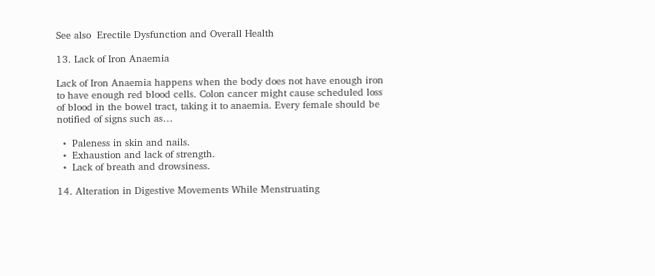See also  Erectile Dysfunction and Overall Health

13. Lack of Iron Anaemia

Lack of Iron Anaemia happens when the body does not have enough iron to have enough red blood cells. Colon cancer might cause scheduled loss of blood in the bowel tract, taking it to anaemia. Every female should be notified of signs such as…

  •  Paleness in skin and nails.
  •  Exhaustion and lack of strength.
  •  Lack of breath and drowsiness.

14. Alteration in Digestive Movements While Menstruating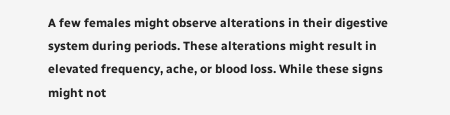A few females might observe alterations in their digestive system during periods. These alterations might result in elevated frequency, ache, or blood loss. While these signs might not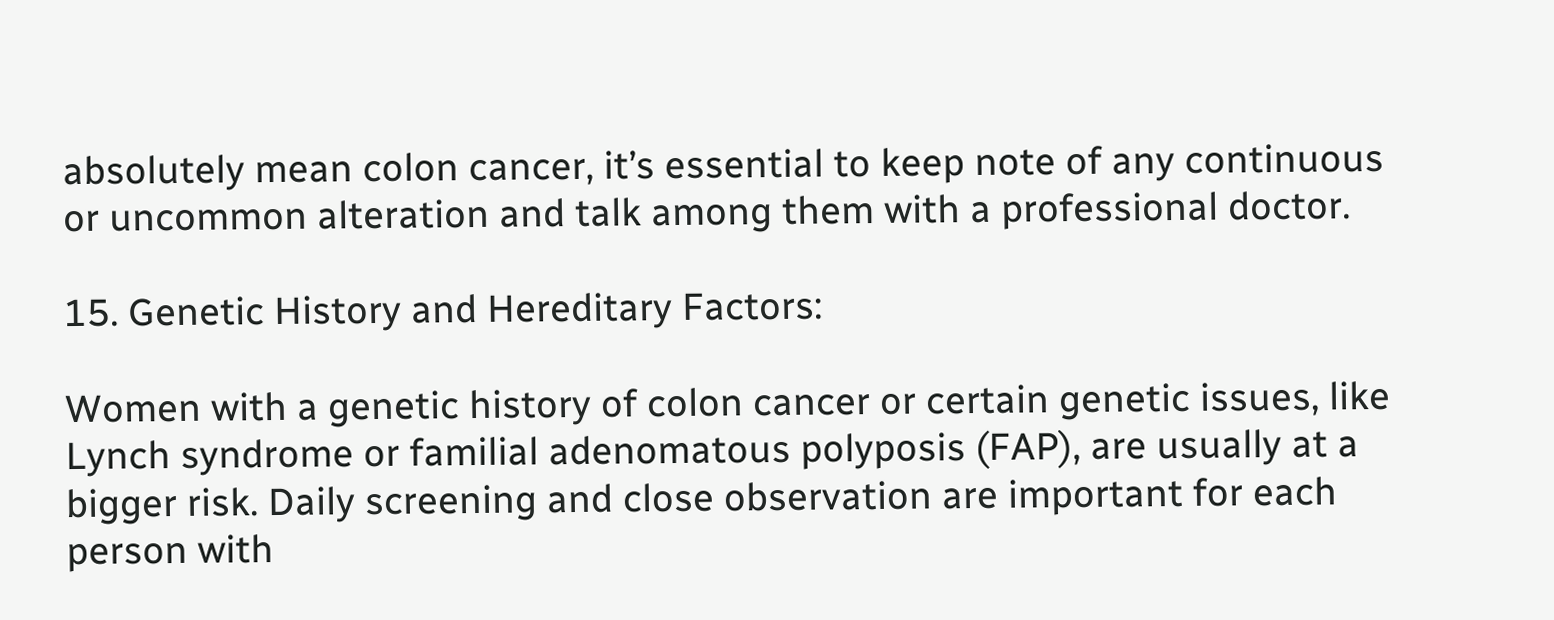absolutely mean colon cancer, it’s essential to keep note of any continuous or uncommon alteration and talk among them with a professional doctor.

15. Genetic History and Hereditary Factors:

Women with a genetic history of colon cancer or certain genetic issues, like Lynch syndrome or familial adenomatous polyposis (FAP), are usually at a bigger risk. Daily screening and close observation are important for each person with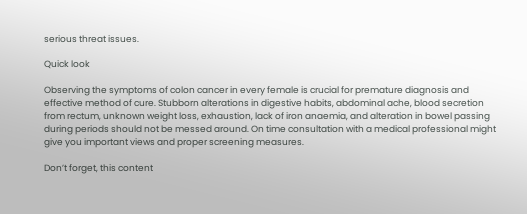serious threat issues.

Quick look

Observing the symptoms of colon cancer in every female is crucial for premature diagnosis and effective method of cure. Stubborn alterations in digestive habits, abdominal ache, blood secretion from rectum, unknown weight loss, exhaustion, lack of iron anaemia, and alteration in bowel passing during periods should not be messed around. On time consultation with a medical professional might give you important views and proper screening measures.

Don’t forget, this content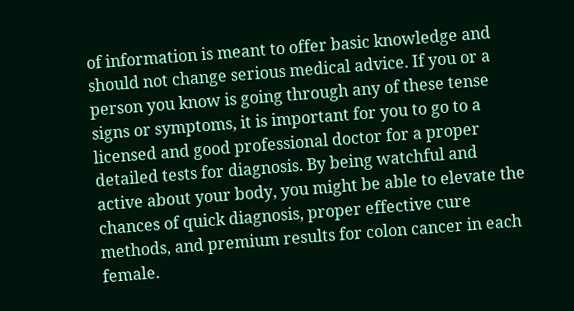of information is meant to offer basic knowledge and should not change serious medical advice. If you or a person you know is going through any of these tense signs or symptoms, it is important for you to go to a licensed and good professional doctor for a proper detailed tests for diagnosis. By being watchful and active about your body, you might be able to elevate the chances of quick diagnosis, proper effective cure methods, and premium results for colon cancer in each female.